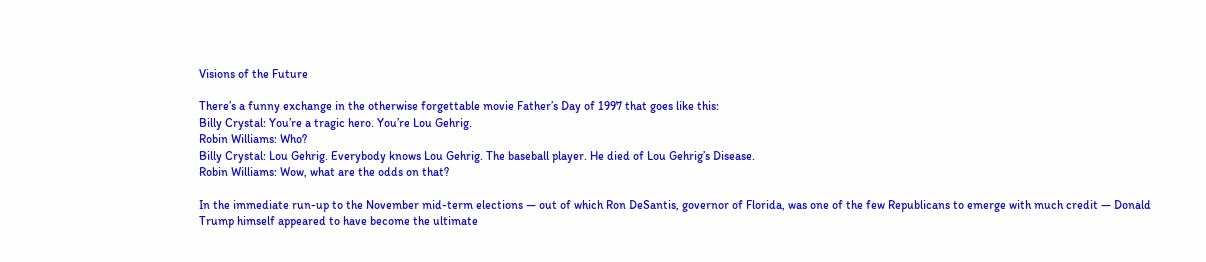Visions of the Future

There’s a funny exchange in the otherwise forgettable movie Father’s Day of 1997 that goes like this:
Billy Crystal: You’re a tragic hero. You’re Lou Gehrig.
Robin Williams: Who?
Billy Crystal: Lou Gehrig. Everybody knows Lou Gehrig. The baseball player. He died of Lou Gehrig’s Disease.
Robin Williams: Wow, what are the odds on that?

In the immediate run-up to the November mid-term elections — out of which Ron DeSantis, governor of Florida, was one of the few Republicans to emerge with much credit — Donald Trump himself appeared to have become the ultimate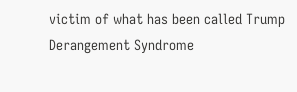victim of what has been called Trump Derangement Syndrome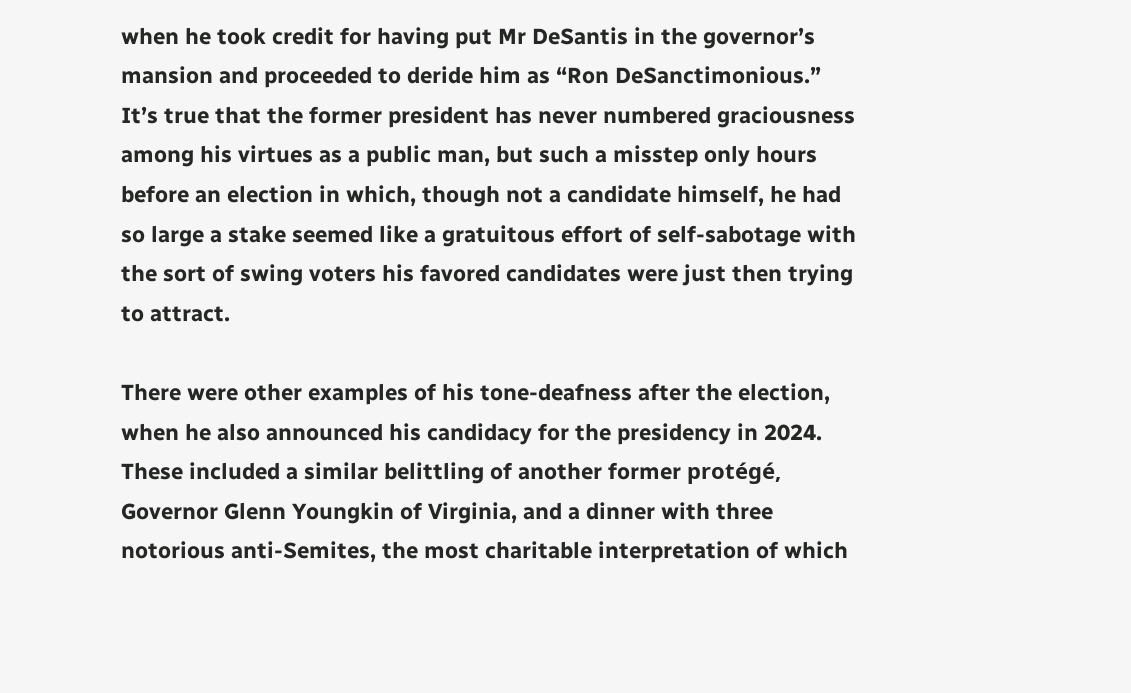when he took credit for having put Mr DeSantis in the governor’s mansion and proceeded to deride him as “Ron DeSanctimonious.” It’s true that the former president has never numbered graciousness among his virtues as a public man, but such a misstep only hours before an election in which, though not a candidate himself, he had so large a stake seemed like a gratuitous effort of self-sabotage with the sort of swing voters his favored candidates were just then trying to attract.

There were other examples of his tone-deafness after the election, when he also announced his candidacy for the presidency in 2024. These included a similar belittling of another former protégé, Governor Glenn Youngkin of Virginia, and a dinner with three notorious anti-Semites, the most charitable interpretation of which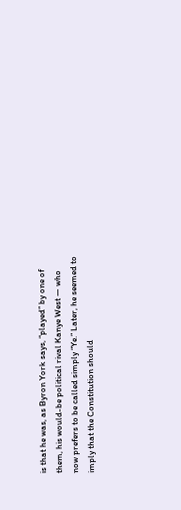is that he was, as Byron York says, “played” by one of them, his would-be political rival Kanye West — who now prefers to be called simply “Ye.” Later, he seemed to imply that the Constitution should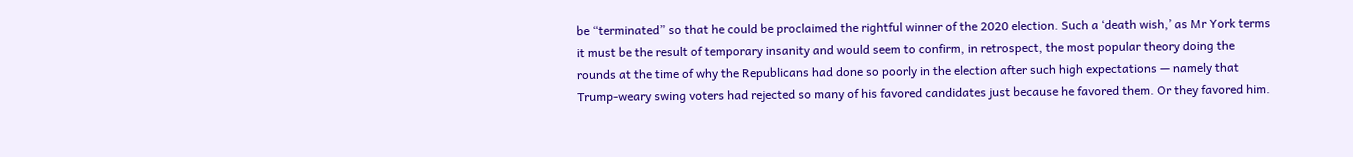be “terminated” so that he could be proclaimed the rightful winner of the 2020 election. Such a ‘death wish,’ as Mr York terms it must be the result of temporary insanity and would seem to confirm, in retrospect, the most popular theory doing the rounds at the time of why the Republicans had done so poorly in the election after such high expectations — namely that Trump-weary swing voters had rejected so many of his favored candidates just because he favored them. Or they favored him.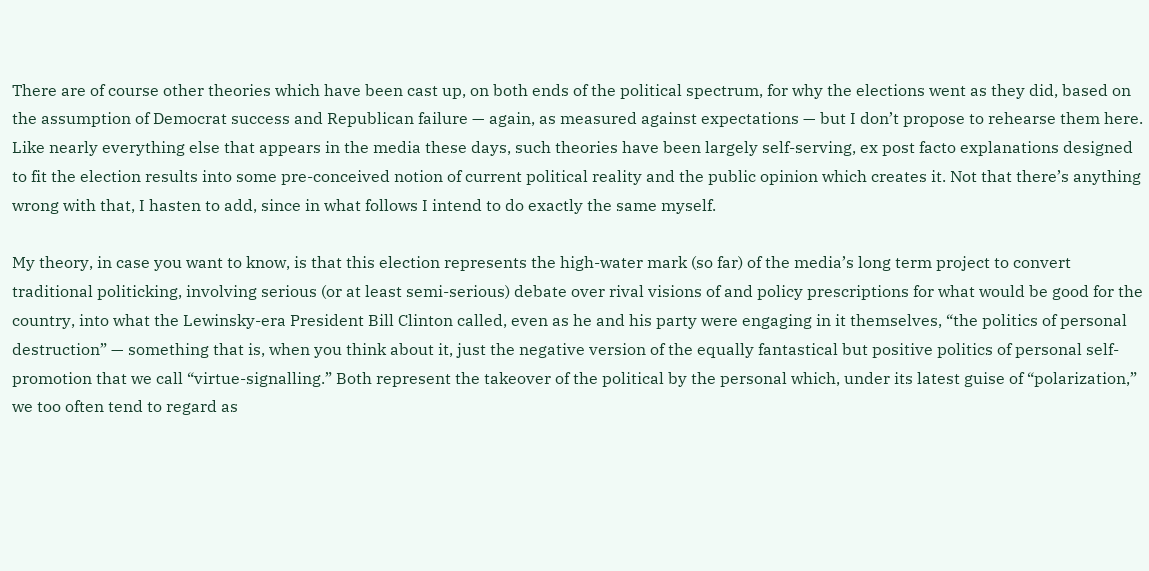There are of course other theories which have been cast up, on both ends of the political spectrum, for why the elections went as they did, based on the assumption of Democrat success and Republican failure — again, as measured against expectations — but I don’t propose to rehearse them here. Like nearly everything else that appears in the media these days, such theories have been largely self-serving, ex post facto explanations designed to fit the election results into some pre-conceived notion of current political reality and the public opinion which creates it. Not that there’s anything wrong with that, I hasten to add, since in what follows I intend to do exactly the same myself.

My theory, in case you want to know, is that this election represents the high-water mark (so far) of the media’s long term project to convert traditional politicking, involving serious (or at least semi-serious) debate over rival visions of and policy prescriptions for what would be good for the country, into what the Lewinsky-era President Bill Clinton called, even as he and his party were engaging in it themselves, “the politics of personal destruction” — something that is, when you think about it, just the negative version of the equally fantastical but positive politics of personal self-promotion that we call “virtue-signalling.” Both represent the takeover of the political by the personal which, under its latest guise of “polarization,” we too often tend to regard as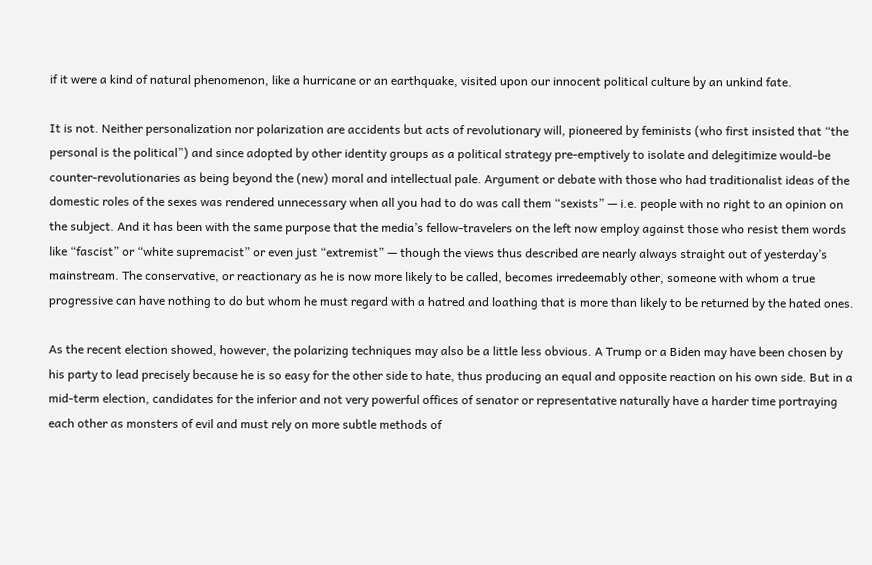if it were a kind of natural phenomenon, like a hurricane or an earthquake, visited upon our innocent political culture by an unkind fate.

It is not. Neither personalization nor polarization are accidents but acts of revolutionary will, pioneered by feminists (who first insisted that “the personal is the political”) and since adopted by other identity groups as a political strategy pre-emptively to isolate and delegitimize would-be counter-revolutionaries as being beyond the (new) moral and intellectual pale. Argument or debate with those who had traditionalist ideas of the domestic roles of the sexes was rendered unnecessary when all you had to do was call them “sexists” — i.e. people with no right to an opinion on the subject. And it has been with the same purpose that the media’s fellow-travelers on the left now employ against those who resist them words like “fascist” or “white supremacist” or even just “extremist” — though the views thus described are nearly always straight out of yesterday’s mainstream. The conservative, or reactionary as he is now more likely to be called, becomes irredeemably other, someone with whom a true progressive can have nothing to do but whom he must regard with a hatred and loathing that is more than likely to be returned by the hated ones.

As the recent election showed, however, the polarizing techniques may also be a little less obvious. A Trump or a Biden may have been chosen by his party to lead precisely because he is so easy for the other side to hate, thus producing an equal and opposite reaction on his own side. But in a mid-term election, candidates for the inferior and not very powerful offices of senator or representative naturally have a harder time portraying each other as monsters of evil and must rely on more subtle methods of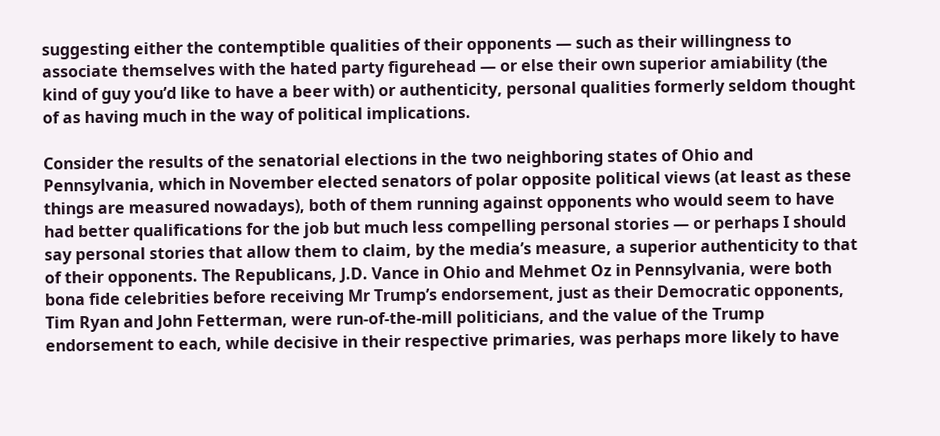suggesting either the contemptible qualities of their opponents — such as their willingness to associate themselves with the hated party figurehead — or else their own superior amiability (the kind of guy you’d like to have a beer with) or authenticity, personal qualities formerly seldom thought of as having much in the way of political implications.

Consider the results of the senatorial elections in the two neighboring states of Ohio and Pennsylvania, which in November elected senators of polar opposite political views (at least as these things are measured nowadays), both of them running against opponents who would seem to have had better qualifications for the job but much less compelling personal stories — or perhaps I should say personal stories that allow them to claim, by the media’s measure, a superior authenticity to that of their opponents. The Republicans, J.D. Vance in Ohio and Mehmet Oz in Pennsylvania, were both bona fide celebrities before receiving Mr Trump’s endorsement, just as their Democratic opponents, Tim Ryan and John Fetterman, were run-of-the-mill politicians, and the value of the Trump endorsement to each, while decisive in their respective primaries, was perhaps more likely to have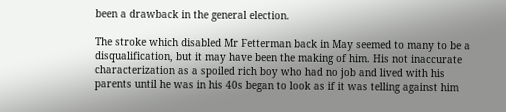been a drawback in the general election.

The stroke which disabled Mr Fetterman back in May seemed to many to be a disqualification, but it may have been the making of him. His not inaccurate characterization as a spoiled rich boy who had no job and lived with his parents until he was in his 40s began to look as if it was telling against him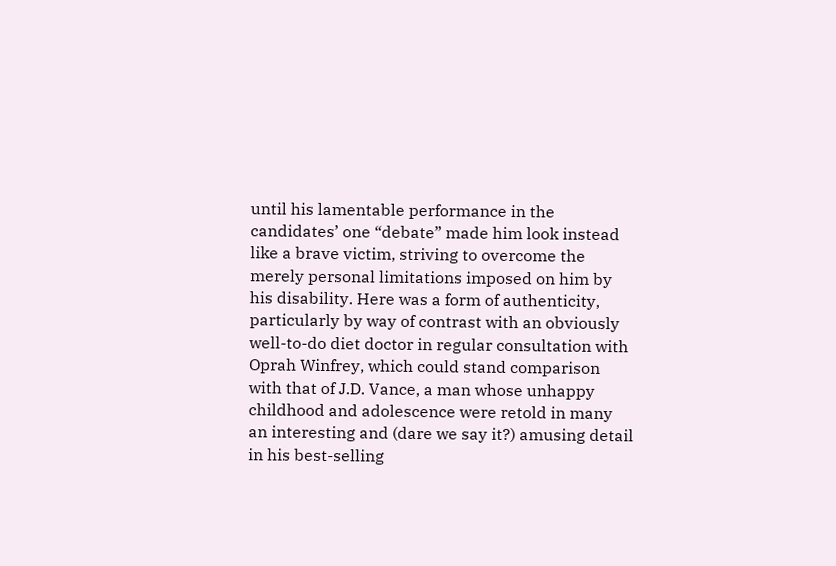until his lamentable performance in the candidates’ one “debate” made him look instead like a brave victim, striving to overcome the merely personal limitations imposed on him by his disability. Here was a form of authenticity, particularly by way of contrast with an obviously well-to-do diet doctor in regular consultation with Oprah Winfrey, which could stand comparison with that of J.D. Vance, a man whose unhappy childhood and adolescence were retold in many an interesting and (dare we say it?) amusing detail in his best-selling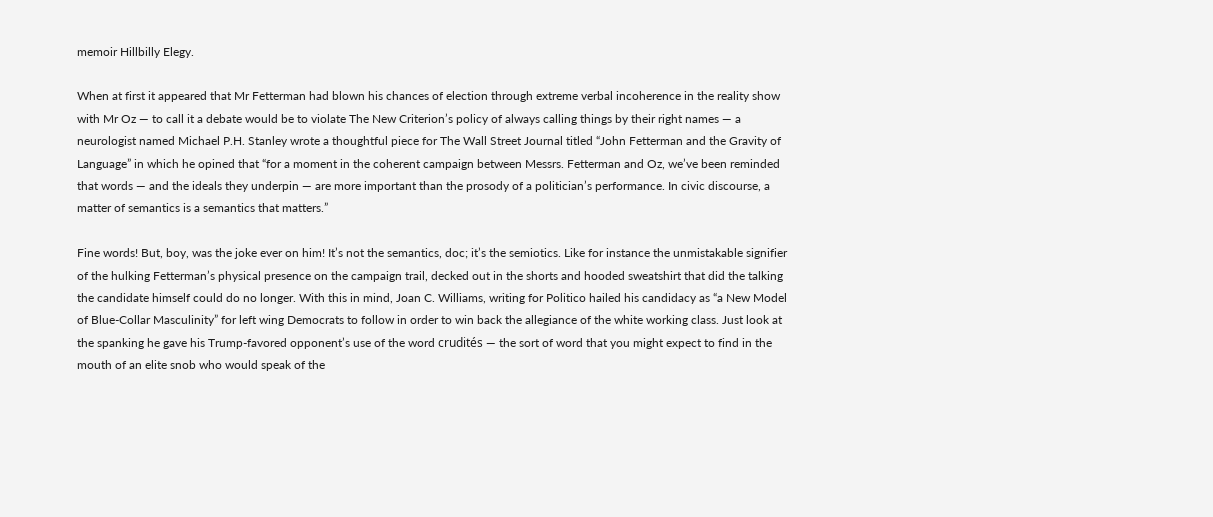memoir Hillbilly Elegy.

When at first it appeared that Mr Fetterman had blown his chances of election through extreme verbal incoherence in the reality show with Mr Oz — to call it a debate would be to violate The New Criterion’s policy of always calling things by their right names — a neurologist named Michael P.H. Stanley wrote a thoughtful piece for The Wall Street Journal titled “John Fetterman and the Gravity of Language” in which he opined that “for a moment in the coherent campaign between Messrs. Fetterman and Oz, we’ve been reminded that words — and the ideals they underpin — are more important than the prosody of a politician’s performance. In civic discourse, a matter of semantics is a semantics that matters.”

Fine words! But, boy, was the joke ever on him! It’s not the semantics, doc; it’s the semiotics. Like for instance the unmistakable signifier of the hulking Fetterman’s physical presence on the campaign trail, decked out in the shorts and hooded sweatshirt that did the talking the candidate himself could do no longer. With this in mind, Joan C. Williams, writing for Politico hailed his candidacy as “a New Model of Blue-Collar Masculinity” for left wing Democrats to follow in order to win back the allegiance of the white working class. Just look at the spanking he gave his Trump-favored opponent’s use of the word crudités — the sort of word that you might expect to find in the mouth of an elite snob who would speak of the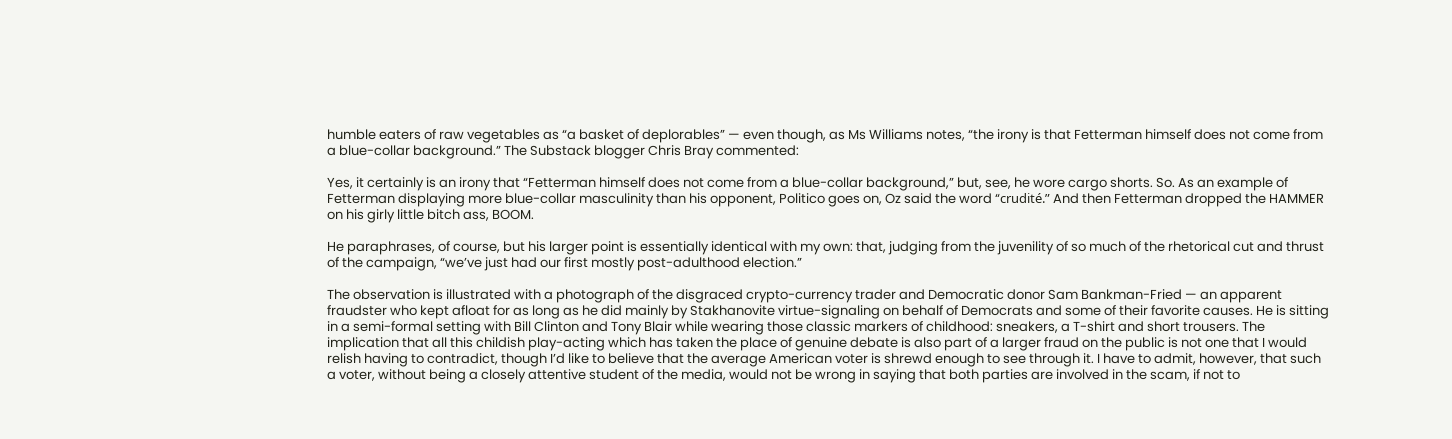humble eaters of raw vegetables as “a basket of deplorables” — even though, as Ms Williams notes, “the irony is that Fetterman himself does not come from a blue-collar background.” The Substack blogger Chris Bray commented:

Yes, it certainly is an irony that “Fetterman himself does not come from a blue-collar background,” but, see, he wore cargo shorts. So. As an example of Fetterman displaying more blue-collar masculinity than his opponent, Politico goes on, Oz said the word “crudité.” And then Fetterman dropped the HAMMER on his girly little bitch ass, BOOM.

He paraphrases, of course, but his larger point is essentially identical with my own: that, judging from the juvenility of so much of the rhetorical cut and thrust of the campaign, “we’ve just had our first mostly post-adulthood election.”

The observation is illustrated with a photograph of the disgraced crypto-currency trader and Democratic donor Sam Bankman-Fried — an apparent fraudster who kept afloat for as long as he did mainly by Stakhanovite virtue-signaling on behalf of Democrats and some of their favorite causes. He is sitting in a semi-formal setting with Bill Clinton and Tony Blair while wearing those classic markers of childhood: sneakers, a T-shirt and short trousers. The implication that all this childish play-acting which has taken the place of genuine debate is also part of a larger fraud on the public is not one that I would relish having to contradict, though I’d like to believe that the average American voter is shrewd enough to see through it. I have to admit, however, that such a voter, without being a closely attentive student of the media, would not be wrong in saying that both parties are involved in the scam, if not to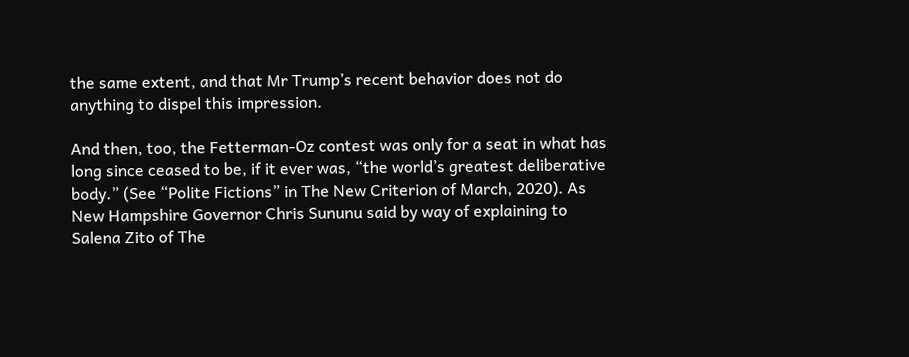the same extent, and that Mr Trump’s recent behavior does not do anything to dispel this impression.

And then, too, the Fetterman-Oz contest was only for a seat in what has long since ceased to be, if it ever was, “the world’s greatest deliberative body.” (See “Polite Fictions” in The New Criterion of March, 2020). As New Hampshire Governor Chris Sununu said by way of explaining to Salena Zito of The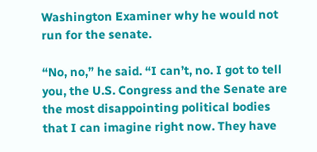Washington Examiner why he would not run for the senate.

“No, no,” he said. “I can’t, no. I got to tell you, the U.S. Congress and the Senate are the most disappointing political bodies that I can imagine right now. They have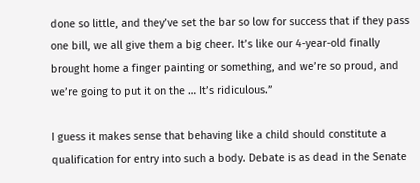done so little, and they’ve set the bar so low for success that if they pass one bill, we all give them a big cheer. It’s like our 4-year-old finally brought home a finger painting or something, and we’re so proud, and we’re going to put it on the … It’s ridiculous.”

I guess it makes sense that behaving like a child should constitute a qualification for entry into such a body. Debate is as dead in the Senate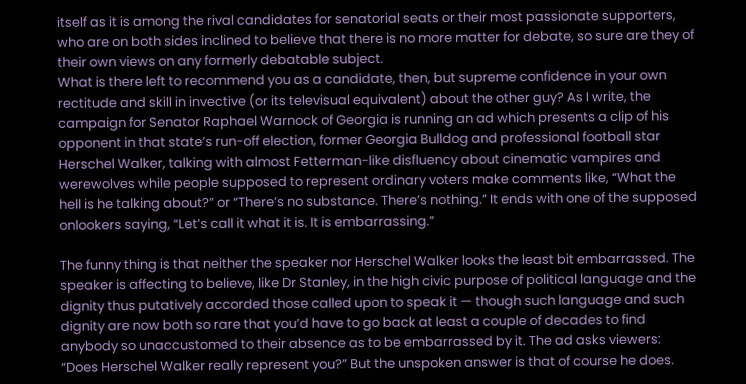itself as it is among the rival candidates for senatorial seats or their most passionate supporters, who are on both sides inclined to believe that there is no more matter for debate, so sure are they of their own views on any formerly debatable subject.
What is there left to recommend you as a candidate, then, but supreme confidence in your own rectitude and skill in invective (or its televisual equivalent) about the other guy? As I write, the campaign for Senator Raphael Warnock of Georgia is running an ad which presents a clip of his opponent in that state’s run-off election, former Georgia Bulldog and professional football star Herschel Walker, talking with almost Fetterman-like disfluency about cinematic vampires and werewolves while people supposed to represent ordinary voters make comments like, “What the hell is he talking about?” or “There’s no substance. There’s nothing.” It ends with one of the supposed onlookers saying, “Let’s call it what it is. It is embarrassing.”

The funny thing is that neither the speaker nor Herschel Walker looks the least bit embarrassed. The speaker is affecting to believe, like Dr Stanley, in the high civic purpose of political language and the dignity thus putatively accorded those called upon to speak it — though such language and such dignity are now both so rare that you’d have to go back at least a couple of decades to find anybody so unaccustomed to their absence as to be embarrassed by it. The ad asks viewers: “Does Herschel Walker really represent you?” But the unspoken answer is that of course he does.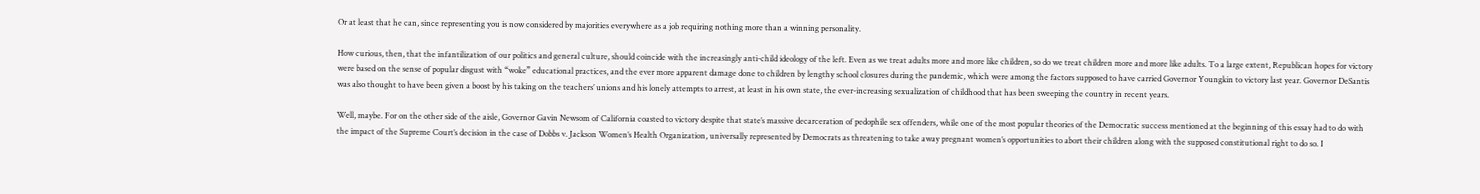Or at least that he can, since representing you is now considered by majorities everywhere as a job requiring nothing more than a winning personality.

How curious, then, that the infantilization of our politics and general culture, should coincide with the increasingly anti-child ideology of the left. Even as we treat adults more and more like children, so do we treat children more and more like adults. To a large extent, Republican hopes for victory were based on the sense of popular disgust with “woke” educational practices, and the ever more apparent damage done to children by lengthy school closures during the pandemic, which were among the factors supposed to have carried Governor Youngkin to victory last year. Governor DeSantis was also thought to have been given a boost by his taking on the teachers’ unions and his lonely attempts to arrest, at least in his own state, the ever-increasing sexualization of childhood that has been sweeping the country in recent years.

Well, maybe. For on the other side of the aisle, Governor Gavin Newsom of California coasted to victory despite that state’s massive decarceration of pedophile sex offenders, while one of the most popular theories of the Democratic success mentioned at the beginning of this essay had to do with the impact of the Supreme Court’s decision in the case of Dobbs v. Jackson Women’s Health Organization, universally represented by Democrats as threatening to take away pregnant women’s opportunities to abort their children along with the supposed constitutional right to do so. I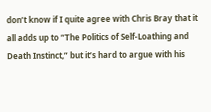don’t know if I quite agree with Chris Bray that it all adds up to “The Politics of Self-Loathing and Death Instinct,” but it’s hard to argue with his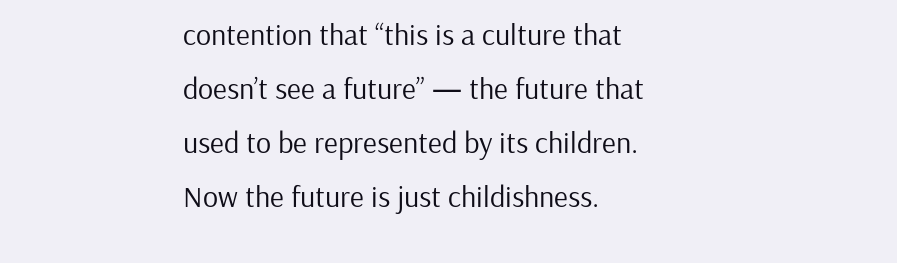contention that “this is a culture that doesn’t see a future” — the future that used to be represented by its children. Now the future is just childishness.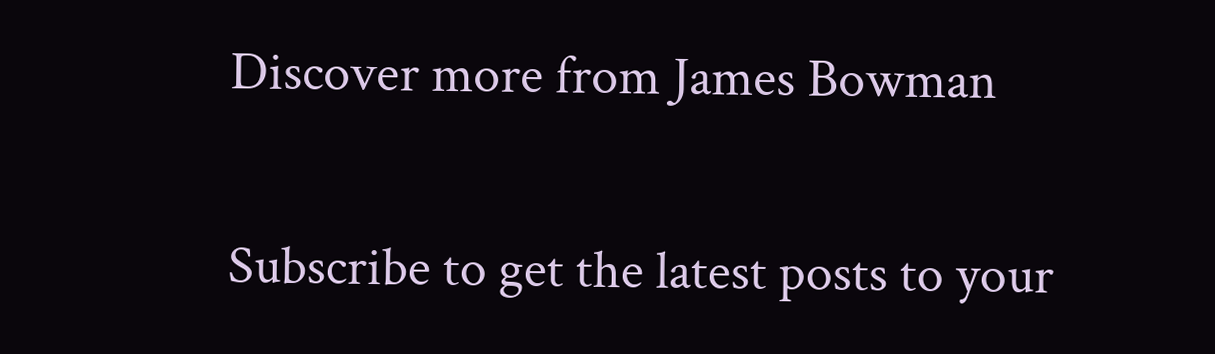Discover more from James Bowman

Subscribe to get the latest posts to your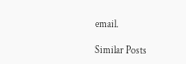email.

Similar Posts